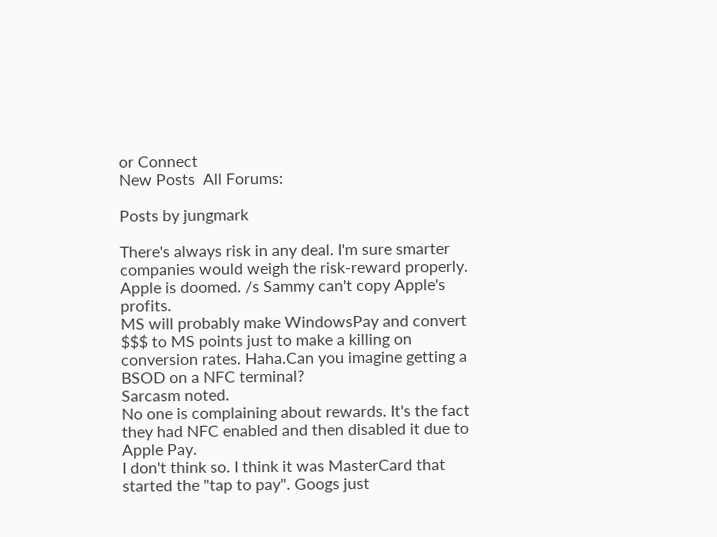or Connect
New Posts  All Forums:

Posts by jungmark

There's always risk in any deal. I'm sure smarter companies would weigh the risk-reward properly.
Apple is doomed. /s Sammy can't copy Apple's profits.
MS will probably make WindowsPay and convert $$$ to MS points just to make a killing on conversion rates. Haha.Can you imagine getting a BSOD on a NFC terminal?
Sarcasm noted.
No one is complaining about rewards. It's the fact they had NFC enabled and then disabled it due to Apple Pay.
I don't think so. I think it was MasterCard that started the "tap to pay". Googs just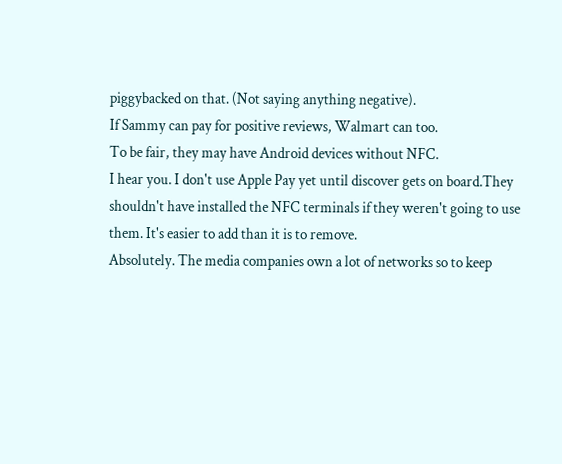piggybacked on that. (Not saying anything negative).
If Sammy can pay for positive reviews, Walmart can too.
To be fair, they may have Android devices without NFC.
I hear you. I don't use Apple Pay yet until discover gets on board.They shouldn't have installed the NFC terminals if they weren't going to use them. It's easier to add than it is to remove.
Absolutely. The media companies own a lot of networks so to keep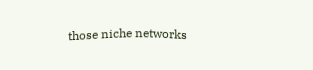those niche networks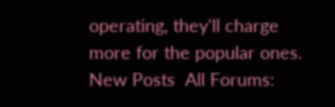operating, they'll charge more for the popular ones.
New Posts  All Forums: